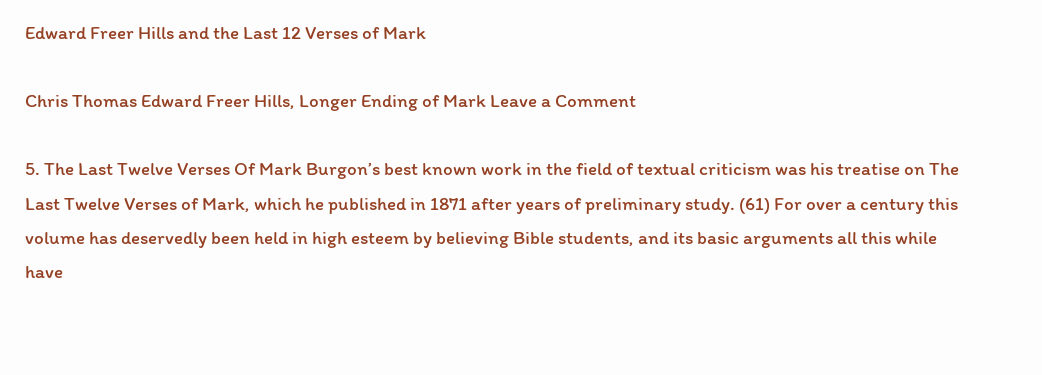Edward Freer Hills and the Last 12 Verses of Mark

Chris Thomas Edward Freer Hills, Longer Ending of Mark Leave a Comment

5. The Last Twelve Verses Of Mark Burgon’s best known work in the field of textual criticism was his treatise on The Last Twelve Verses of Mark, which he published in 1871 after years of preliminary study. (61) For over a century this volume has deservedly been held in high esteem by believing Bible students, and its basic arguments all this while have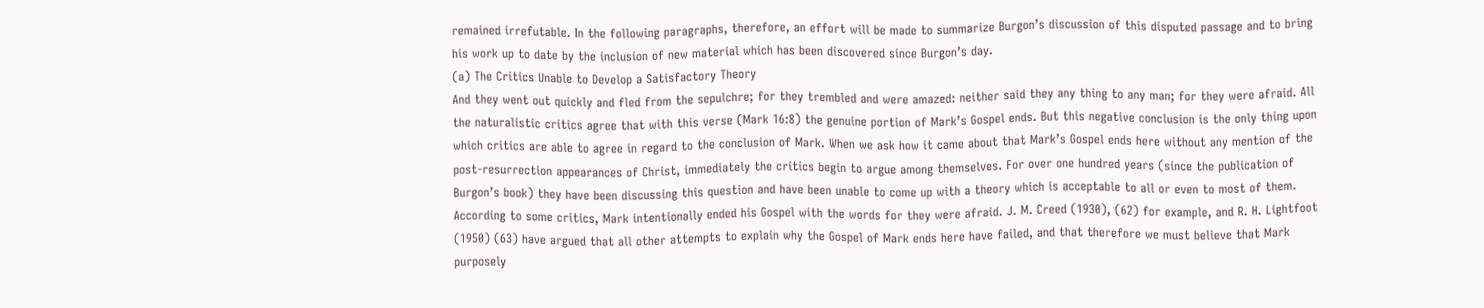remained irrefutable. In the following paragraphs, therefore, an effort will be made to summarize Burgon’s discussion of this disputed passage and to bring his work up to date by the inclusion of new material which has been discovered since Burgon’s day.
(a) The Critics Unable to Develop a Satisfactory Theory
And they went out quickly and fled from the sepulchre; for they trembled and were amazed: neither said they any thing to any man; for they were afraid. All the naturalistic critics agree that with this verse (Mark 16:8) the genuine portion of Mark’s Gospel ends. But this negative conclusion is the only thing upon which critics are able to agree in regard to the conclusion of Mark. When we ask how it came about that Mark’s Gospel ends here without any mention of the post-resurrection appearances of Christ, immediately the critics begin to argue among themselves. For over one hundred years (since the publication of Burgon’s book) they have been discussing this question and have been unable to come up with a theory which is acceptable to all or even to most of them.
According to some critics, Mark intentionally ended his Gospel with the words for they were afraid. J. M. Creed (1930), (62) for example, and R. H. Lightfoot (1950) (63) have argued that all other attempts to explain why the Gospel of Mark ends here have failed, and that therefore we must believe that Mark purposely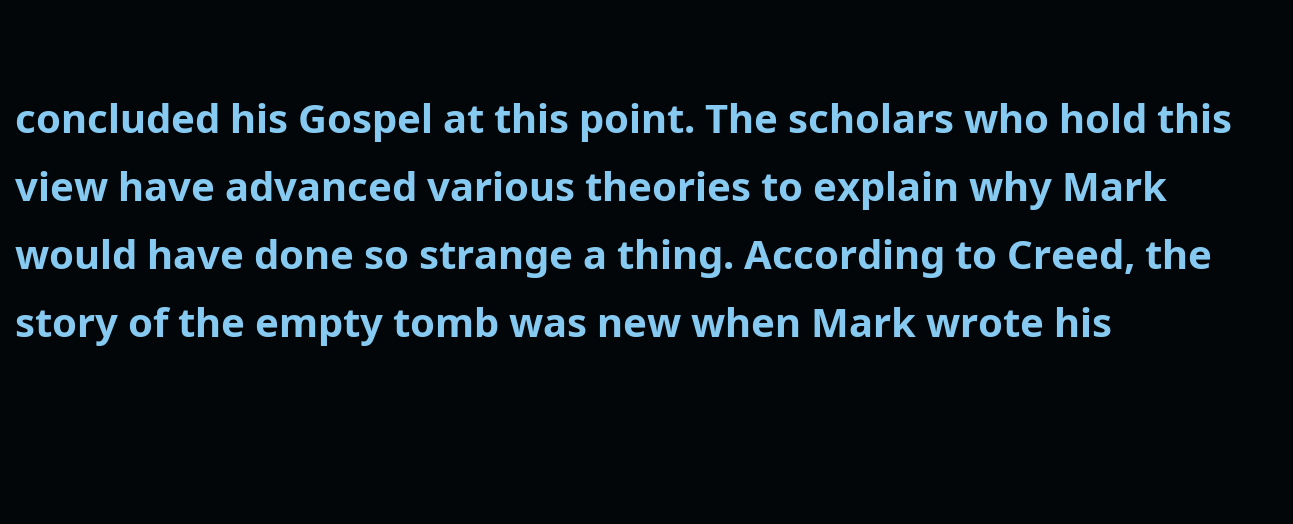concluded his Gospel at this point. The scholars who hold this view have advanced various theories to explain why Mark would have done so strange a thing. According to Creed, the story of the empty tomb was new when Mark wrote his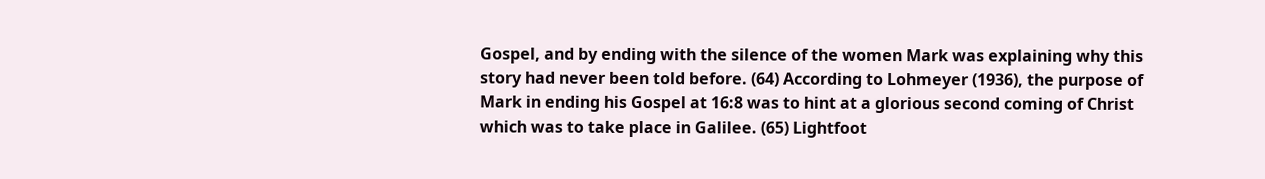Gospel, and by ending with the silence of the women Mark was explaining why this story had never been told before. (64) According to Lohmeyer (1936), the purpose of Mark in ending his Gospel at 16:8 was to hint at a glorious second coming of Christ which was to take place in Galilee. (65) Lightfoot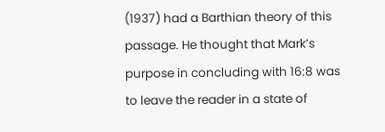(1937) had a Barthian theory of this passage. He thought that Mark’s purpose in concluding with 16:8 was to leave the reader in a state of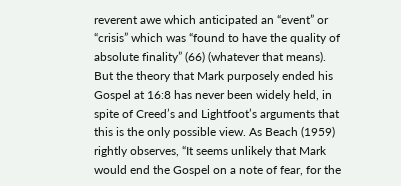reverent awe which anticipated an “event” or “crisis” which was “found to have the quality of absolute finality” (66) (whatever that means).
But the theory that Mark purposely ended his Gospel at 16:8 has never been widely held, in spite of Creed’s and Lightfoot’s arguments that this is the only possible view. As Beach (1959) rightly observes, “It seems unlikely that Mark would end the Gospel on a note of fear, for the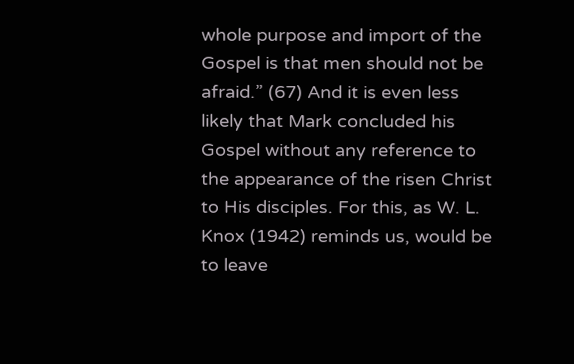whole purpose and import of the Gospel is that men should not be afraid.” (67) And it is even less likely that Mark concluded his Gospel without any reference to the appearance of the risen Christ to His disciples. For this, as W. L. Knox (1942) reminds us, would be to leave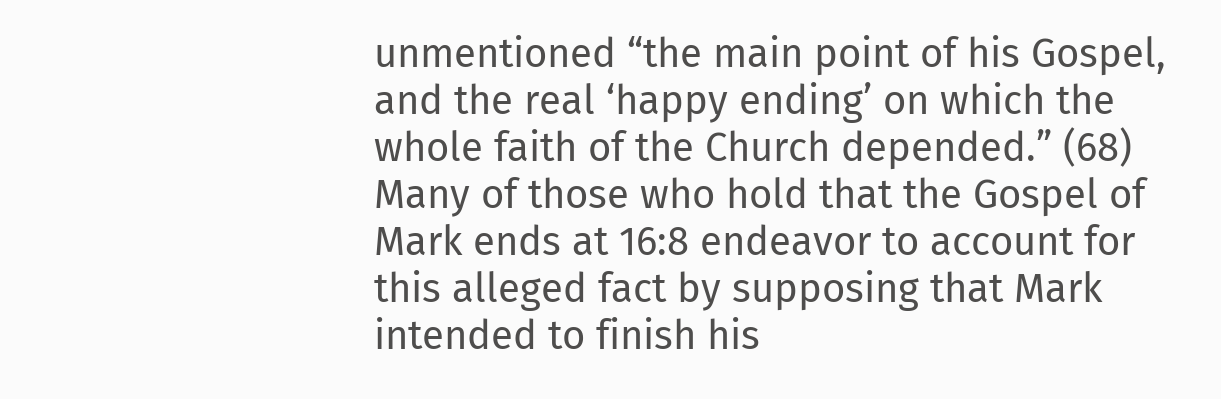unmentioned “the main point of his Gospel, and the real ‘happy ending’ on which the whole faith of the Church depended.” (68)
Many of those who hold that the Gospel of Mark ends at 16:8 endeavor to account for this alleged fact by supposing that Mark intended to finish his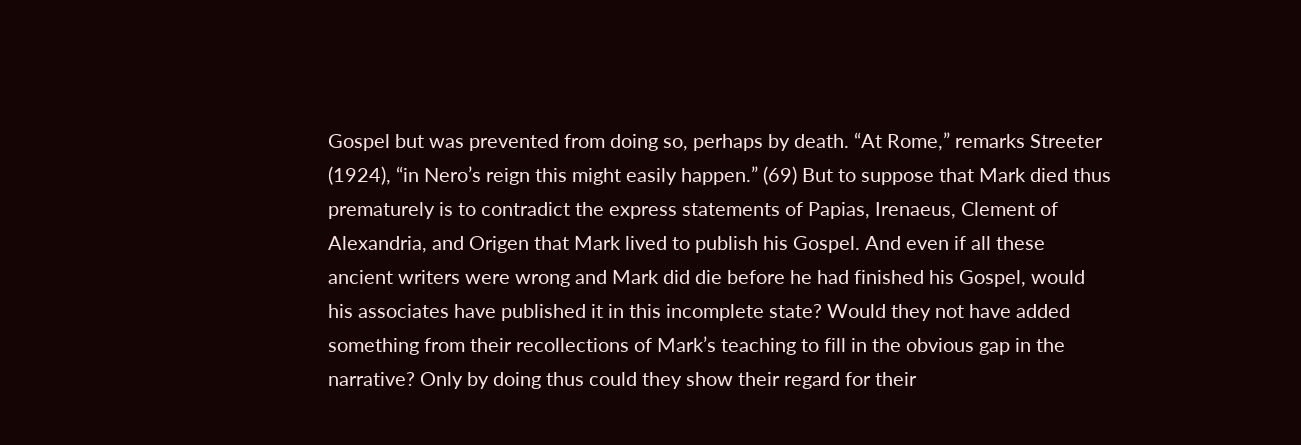Gospel but was prevented from doing so, perhaps by death. “At Rome,” remarks Streeter (1924), “in Nero’s reign this might easily happen.” (69) But to suppose that Mark died thus prematurely is to contradict the express statements of Papias, Irenaeus, Clement of Alexandria, and Origen that Mark lived to publish his Gospel. And even if all these ancient writers were wrong and Mark did die before he had finished his Gospel, would his associates have published it in this incomplete state? Would they not have added something from their recollections of Mark’s teaching to fill in the obvious gap in the narrative? Only by doing thus could they show their regard for their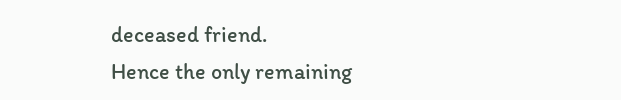deceased friend.
Hence the only remaining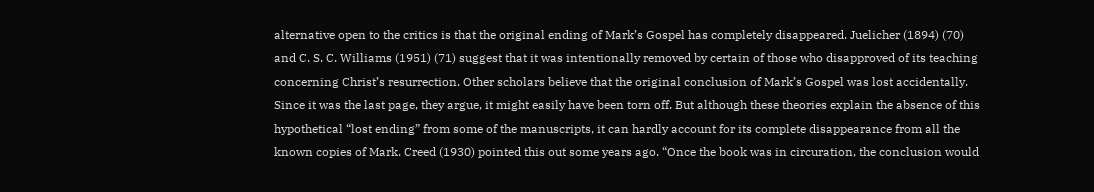alternative open to the critics is that the original ending of Mark’s Gospel has completely disappeared. Juelicher (1894) (70) and C. S. C. Williams (1951) (71) suggest that it was intentionally removed by certain of those who disapproved of its teaching concerning Christ’s resurrection. Other scholars believe that the original conclusion of Mark’s Gospel was lost accidentally. Since it was the last page, they argue, it might easily have been torn off. But although these theories explain the absence of this hypothetical “lost ending” from some of the manuscripts, it can hardly account for its complete disappearance from all the known copies of Mark. Creed (1930) pointed this out some years ago. “Once the book was in circuration, the conclusion would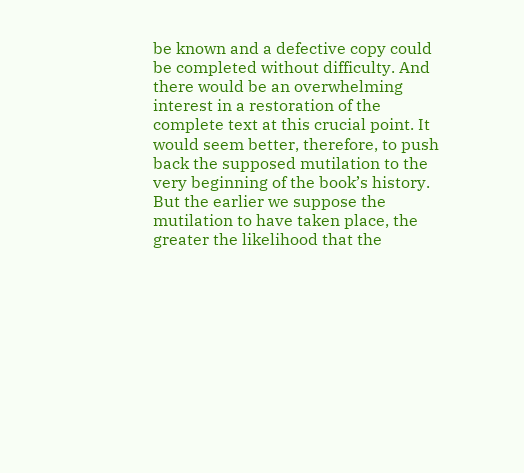be known and a defective copy could be completed without difficulty. And there would be an overwhelming interest in a restoration of the complete text at this crucial point. It would seem better, therefore, to push back the supposed mutilation to the very beginning of the book’s history. But the earlier we suppose the mutilation to have taken place, the greater the likelihood that the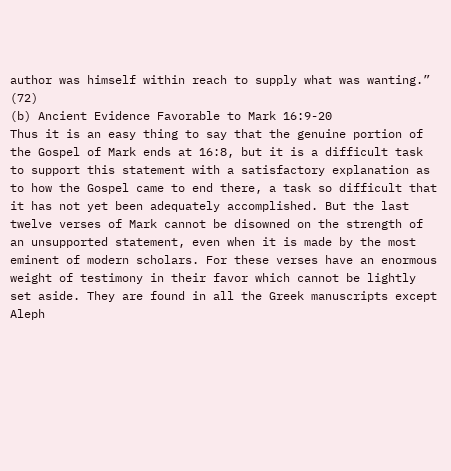author was himself within reach to supply what was wanting.” (72)
(b) Ancient Evidence Favorable to Mark 16:9-20
Thus it is an easy thing to say that the genuine portion of the Gospel of Mark ends at 16:8, but it is a difficult task to support this statement with a satisfactory explanation as to how the Gospel came to end there, a task so difficult that it has not yet been adequately accomplished. But the last twelve verses of Mark cannot be disowned on the strength of an unsupported statement, even when it is made by the most eminent of modern scholars. For these verses have an enormous weight of testimony in their favor which cannot be lightly set aside. They are found in all the Greek manuscripts except Aleph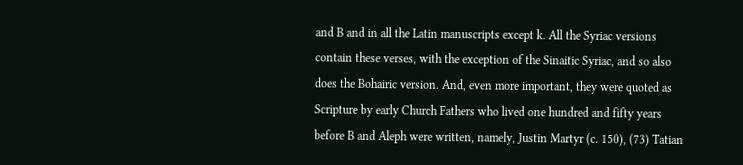and B and in all the Latin manuscripts except k. All the Syriac versions contain these verses, with the exception of the Sinaitic Syriac, and so also does the Bohairic version. And, even more important, they were quoted as Scripture by early Church Fathers who lived one hundred and fifty years before B and Aleph were written, namely, Justin Martyr (c. 150), (73) Tatian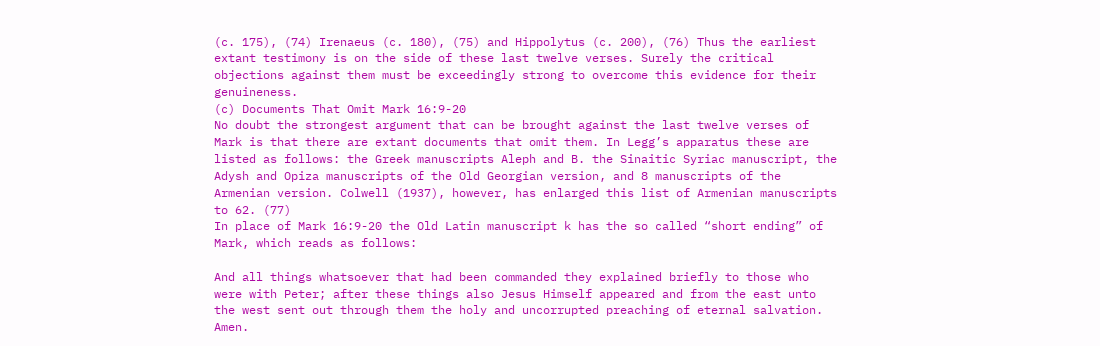(c. 175), (74) Irenaeus (c. 180), (75) and Hippolytus (c. 200), (76) Thus the earliest extant testimony is on the side of these last twelve verses. Surely the critical objections against them must be exceedingly strong to overcome this evidence for their genuineness.
(c) Documents That Omit Mark 16:9-20
No doubt the strongest argument that can be brought against the last twelve verses of Mark is that there are extant documents that omit them. In Legg’s apparatus these are listed as follows: the Greek manuscripts Aleph and B. the Sinaitic Syriac manuscript, the Adysh and Opiza manuscripts of the Old Georgian version, and 8 manuscripts of the Armenian version. Colwell (1937), however, has enlarged this list of Armenian manuscripts to 62. (77)
In place of Mark 16:9-20 the Old Latin manuscript k has the so called “short ending” of Mark, which reads as follows:

And all things whatsoever that had been commanded they explained briefly to those who were with Peter; after these things also Jesus Himself appeared and from the east unto the west sent out through them the holy and uncorrupted preaching of eternal salvation. Amen.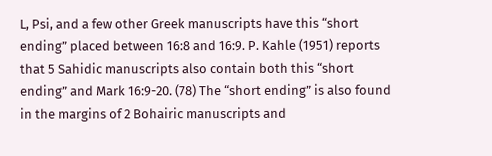L, Psi, and a few other Greek manuscripts have this “short ending” placed between 16:8 and 16:9. P. Kahle (1951) reports that 5 Sahidic manuscripts also contain both this “short ending” and Mark 16:9-20. (78) The “short ending” is also found in the margins of 2 Bohairic manuscripts and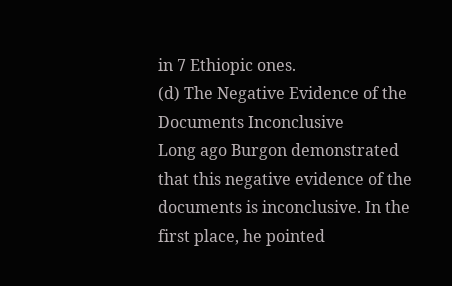in 7 Ethiopic ones.
(d) The Negative Evidence of the Documents Inconclusive
Long ago Burgon demonstrated that this negative evidence of the documents is inconclusive. In the first place, he pointed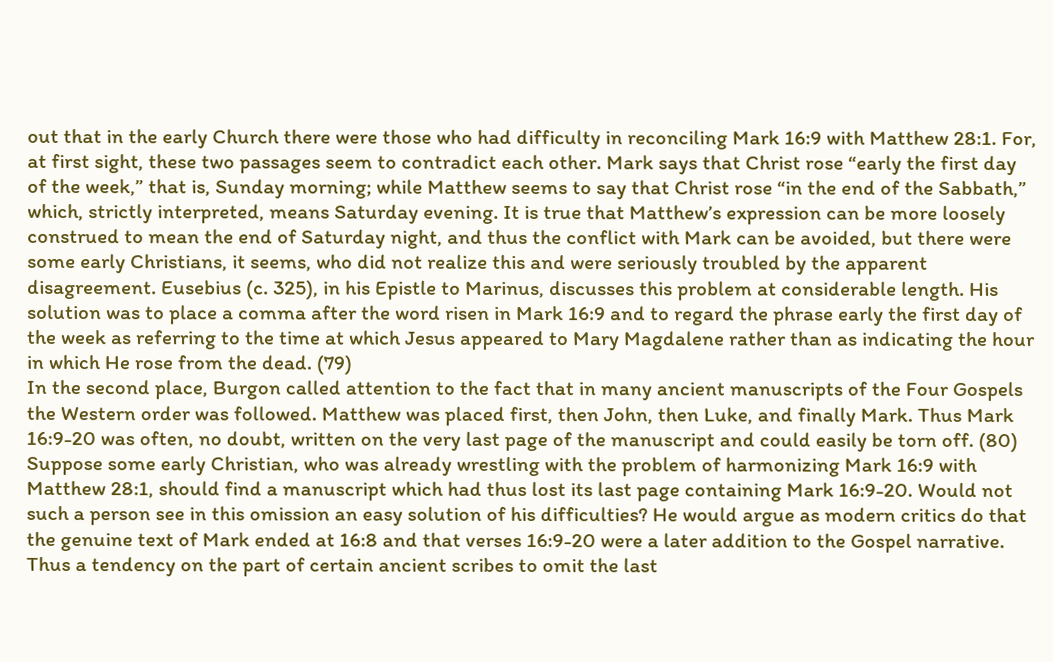out that in the early Church there were those who had difficulty in reconciling Mark 16:9 with Matthew 28:1. For, at first sight, these two passages seem to contradict each other. Mark says that Christ rose “early the first day of the week,” that is, Sunday morning; while Matthew seems to say that Christ rose “in the end of the Sabbath,” which, strictly interpreted, means Saturday evening. It is true that Matthew’s expression can be more loosely construed to mean the end of Saturday night, and thus the conflict with Mark can be avoided, but there were some early Christians, it seems, who did not realize this and were seriously troubled by the apparent disagreement. Eusebius (c. 325), in his Epistle to Marinus, discusses this problem at considerable length. His solution was to place a comma after the word risen in Mark 16:9 and to regard the phrase early the first day of the week as referring to the time at which Jesus appeared to Mary Magdalene rather than as indicating the hour in which He rose from the dead. (79)
In the second place, Burgon called attention to the fact that in many ancient manuscripts of the Four Gospels the Western order was followed. Matthew was placed first, then John, then Luke, and finally Mark. Thus Mark 16:9-20 was often, no doubt, written on the very last page of the manuscript and could easily be torn off. (80) Suppose some early Christian, who was already wrestling with the problem of harmonizing Mark 16:9 with Matthew 28:1, should find a manuscript which had thus lost its last page containing Mark 16:9-20. Would not such a person see in this omission an easy solution of his difficulties? He would argue as modern critics do that the genuine text of Mark ended at 16:8 and that verses 16:9-20 were a later addition to the Gospel narrative. Thus a tendency on the part of certain ancient scribes to omit the last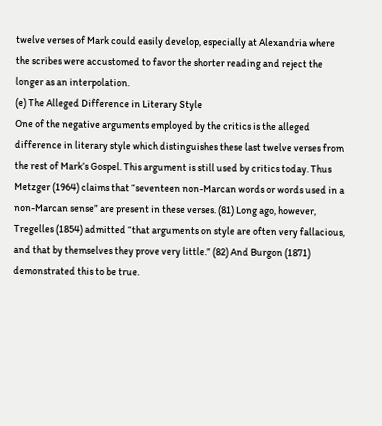twelve verses of Mark could easily develop, especially at Alexandria where the scribes were accustomed to favor the shorter reading and reject the longer as an interpolation.
(e) The Alleged Difference in Literary Style
One of the negative arguments employed by the critics is the alleged difference in literary style which distinguishes these last twelve verses from the rest of Mark’s Gospel. This argument is still used by critics today. Thus Metzger (1964) claims that “seventeen non-Marcan words or words used in a non-Marcan sense” are present in these verses. (81) Long ago, however, Tregelles (1854) admitted “that arguments on style are often very fallacious, and that by themselves they prove very little.” (82) And Burgon (1871) demonstrated this to be true.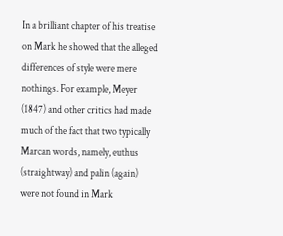In a brilliant chapter of his treatise on Mark he showed that the alleged differences of style were mere nothings. For example, Meyer (1847) and other critics had made much of the fact that two typically Marcan words, namely, euthus (straightway) and palin (again) were not found in Mark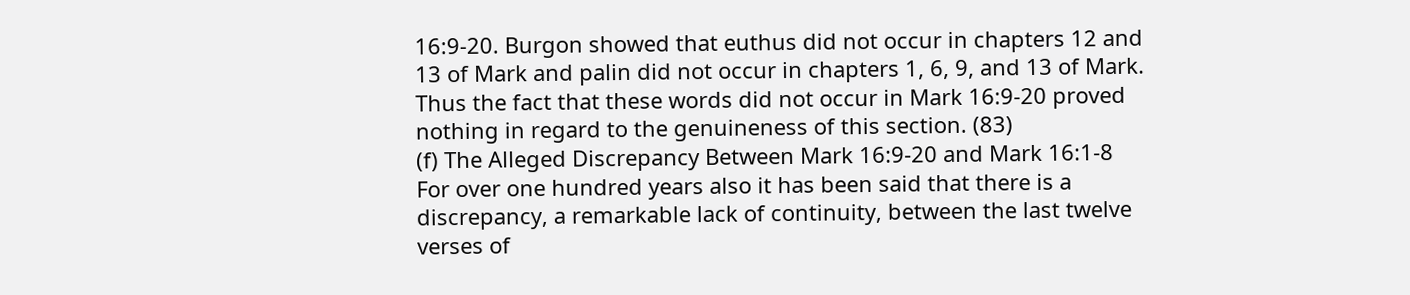16:9-20. Burgon showed that euthus did not occur in chapters 12 and 13 of Mark and palin did not occur in chapters 1, 6, 9, and 13 of Mark. Thus the fact that these words did not occur in Mark 16:9-20 proved nothing in regard to the genuineness of this section. (83)
(f) The Alleged Discrepancy Between Mark 16:9-20 and Mark 16:1-8
For over one hundred years also it has been said that there is a discrepancy, a remarkable lack of continuity, between the last twelve verses of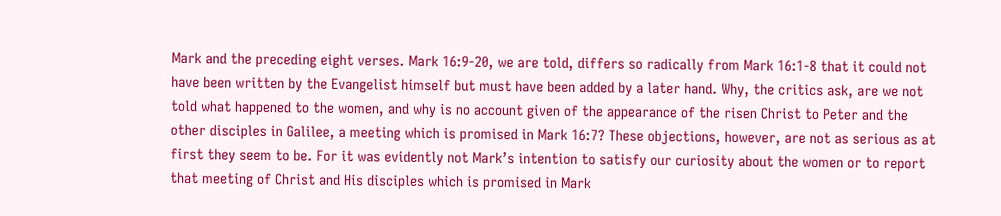Mark and the preceding eight verses. Mark 16:9-20, we are told, differs so radically from Mark 16:1-8 that it could not have been written by the Evangelist himself but must have been added by a later hand. Why, the critics ask, are we not told what happened to the women, and why is no account given of the appearance of the risen Christ to Peter and the other disciples in Galilee, a meeting which is promised in Mark 16:7? These objections, however, are not as serious as at first they seem to be. For it was evidently not Mark’s intention to satisfy our curiosity about the women or to report that meeting of Christ and His disciples which is promised in Mark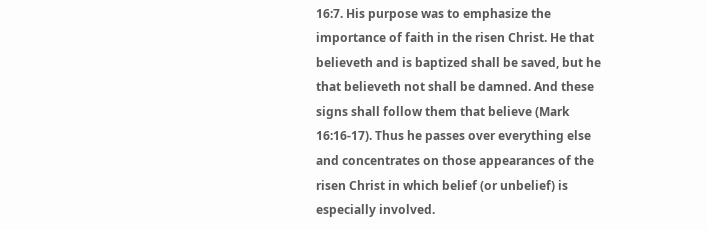16:7. His purpose was to emphasize the importance of faith in the risen Christ. He that believeth and is baptized shall be saved, but he that believeth not shall be damned. And these signs shall follow them that believe (Mark 16:16-17). Thus he passes over everything else and concentrates on those appearances of the risen Christ in which belief (or unbelief) is especially involved.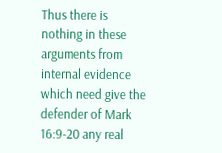Thus there is nothing in these arguments from internal evidence which need give the defender of Mark 16:9-20 any real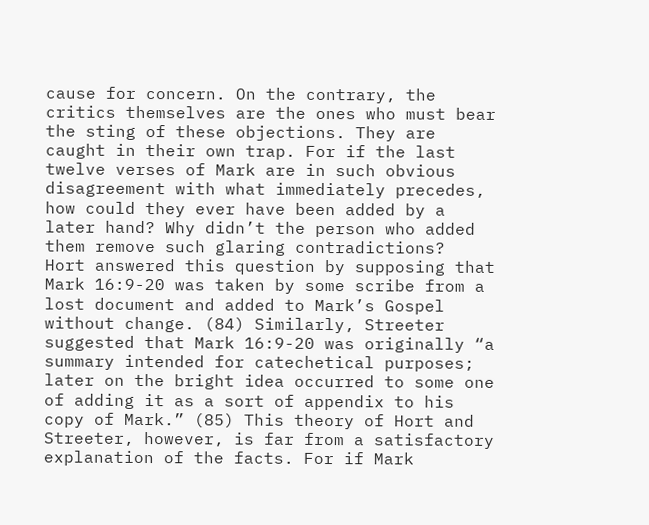cause for concern. On the contrary, the critics themselves are the ones who must bear the sting of these objections. They are caught in their own trap. For if the last twelve verses of Mark are in such obvious disagreement with what immediately precedes, how could they ever have been added by a later hand? Why didn’t the person who added them remove such glaring contradictions?
Hort answered this question by supposing that Mark 16:9-20 was taken by some scribe from a lost document and added to Mark’s Gospel without change. (84) Similarly, Streeter suggested that Mark 16:9-20 was originally “a summary intended for catechetical purposes; later on the bright idea occurred to some one of adding it as a sort of appendix to his copy of Mark.” (85) This theory of Hort and Streeter, however, is far from a satisfactory explanation of the facts. For if Mark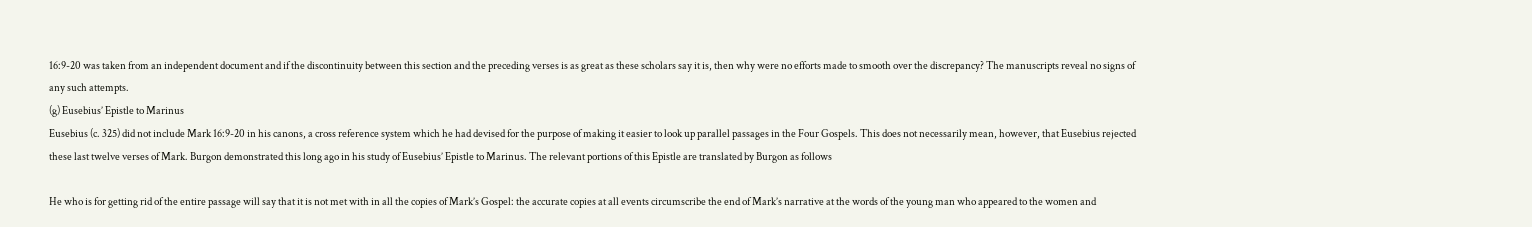16:9-20 was taken from an independent document and if the discontinuity between this section and the preceding verses is as great as these scholars say it is, then why were no efforts made to smooth over the discrepancy? The manuscripts reveal no signs of any such attempts.
(g) Eusebius’ Epistle to Marinus
Eusebius (c. 325) did not include Mark 16:9-20 in his canons, a cross reference system which he had devised for the purpose of making it easier to look up parallel passages in the Four Gospels. This does not necessarily mean, however, that Eusebius rejected these last twelve verses of Mark. Burgon demonstrated this long ago in his study of Eusebius’ Epistle to Marinus. The relevant portions of this Epistle are translated by Burgon as follows

He who is for getting rid of the entire passage will say that it is not met with in all the copies of Mark’s Gospel: the accurate copies at all events circumscribe the end of Mark’s narrative at the words of the young man who appeared to the women and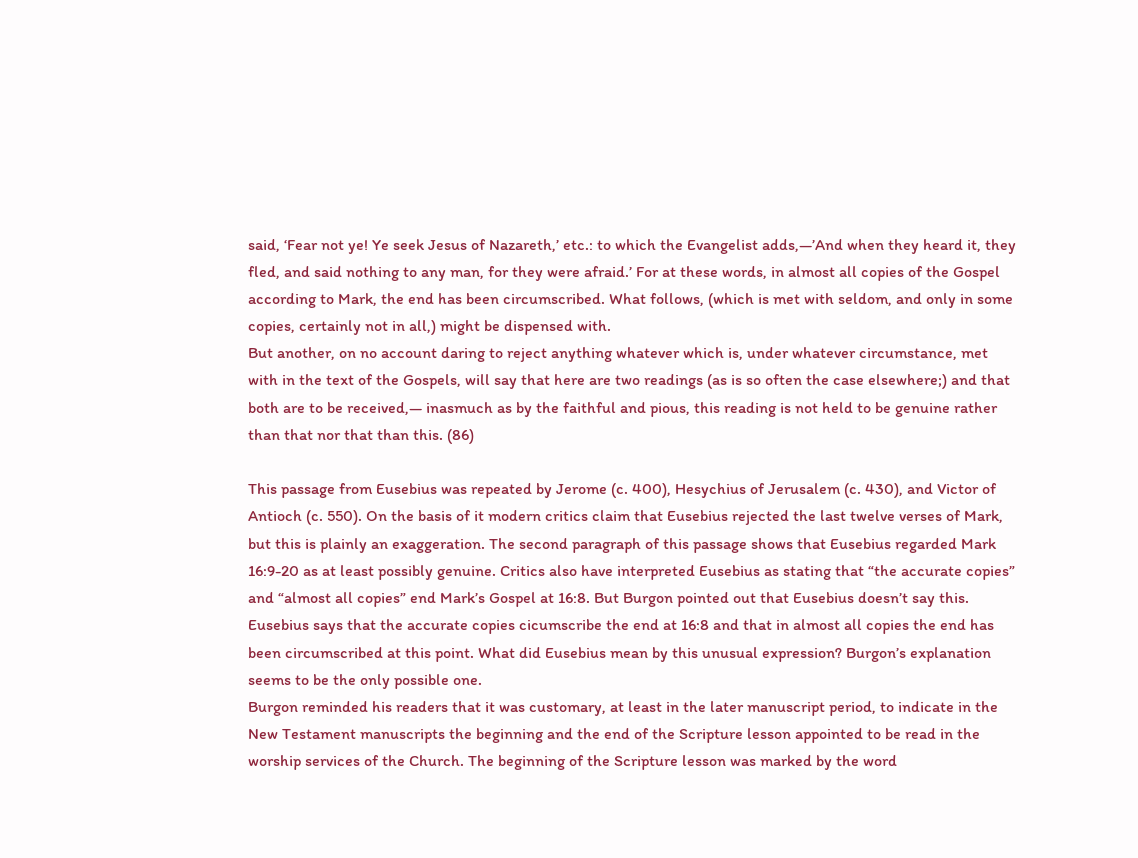said, ‘Fear not ye! Ye seek Jesus of Nazareth,’ etc.: to which the Evangelist adds,—’And when they heard it, they fled, and said nothing to any man, for they were afraid.’ For at these words, in almost all copies of the Gospel according to Mark, the end has been circumscribed. What follows, (which is met with seldom, and only in some copies, certainly not in all,) might be dispensed with.
But another, on no account daring to reject anything whatever which is, under whatever circumstance, met with in the text of the Gospels, will say that here are two readings (as is so often the case elsewhere;) and that both are to be received,— inasmuch as by the faithful and pious, this reading is not held to be genuine rather than that nor that than this. (86)

This passage from Eusebius was repeated by Jerome (c. 400), Hesychius of Jerusalem (c. 430), and Victor of Antioch (c. 550). On the basis of it modern critics claim that Eusebius rejected the last twelve verses of Mark, but this is plainly an exaggeration. The second paragraph of this passage shows that Eusebius regarded Mark 16:9-20 as at least possibly genuine. Critics also have interpreted Eusebius as stating that “the accurate copies” and “almost all copies” end Mark’s Gospel at 16:8. But Burgon pointed out that Eusebius doesn’t say this. Eusebius says that the accurate copies cicumscribe the end at 16:8 and that in almost all copies the end has been circumscribed at this point. What did Eusebius mean by this unusual expression? Burgon’s explanation seems to be the only possible one.
Burgon reminded his readers that it was customary, at least in the later manuscript period, to indicate in the New Testament manuscripts the beginning and the end of the Scripture lesson appointed to be read in the worship services of the Church. The beginning of the Scripture lesson was marked by the word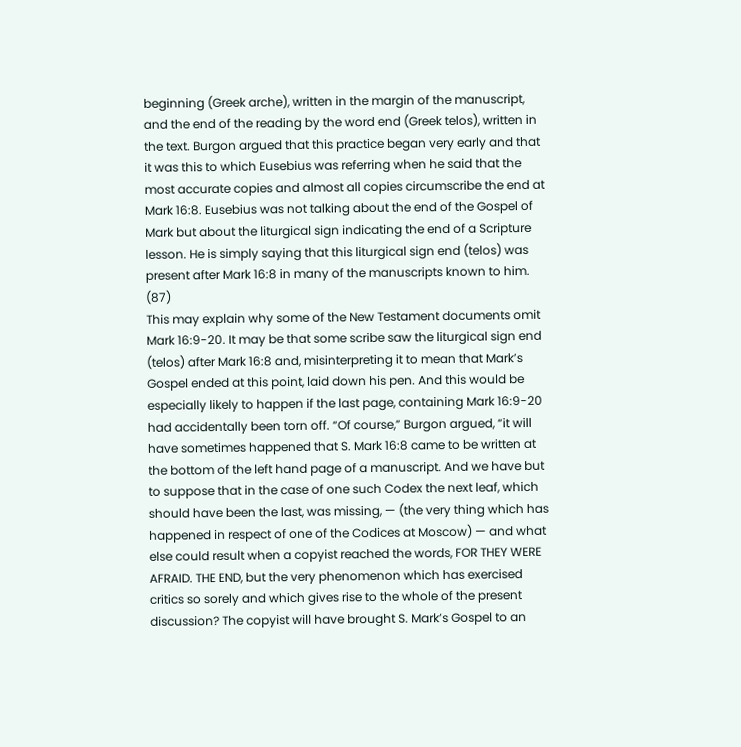beginning (Greek arche), written in the margin of the manuscript, and the end of the reading by the word end (Greek telos), written in the text. Burgon argued that this practice began very early and that it was this to which Eusebius was referring when he said that the most accurate copies and almost all copies circumscribe the end at Mark 16:8. Eusebius was not talking about the end of the Gospel of Mark but about the liturgical sign indicating the end of a Scripture lesson. He is simply saying that this liturgical sign end (telos) was present after Mark 16:8 in many of the manuscripts known to him. (87)
This may explain why some of the New Testament documents omit Mark 16:9-20. It may be that some scribe saw the liturgical sign end (telos) after Mark 16:8 and, misinterpreting it to mean that Mark’s Gospel ended at this point, laid down his pen. And this would be especially likely to happen if the last page, containing Mark 16:9-20 had accidentally been torn off. “Of course,” Burgon argued, “it will have sometimes happened that S. Mark 16:8 came to be written at the bottom of the left hand page of a manuscript. And we have but to suppose that in the case of one such Codex the next leaf, which should have been the last, was missing, — (the very thing which has happened in respect of one of the Codices at Moscow) — and what else could result when a copyist reached the words, FOR THEY WERE AFRAID. THE END, but the very phenomenon which has exercised critics so sorely and which gives rise to the whole of the present discussion? The copyist will have brought S. Mark’s Gospel to an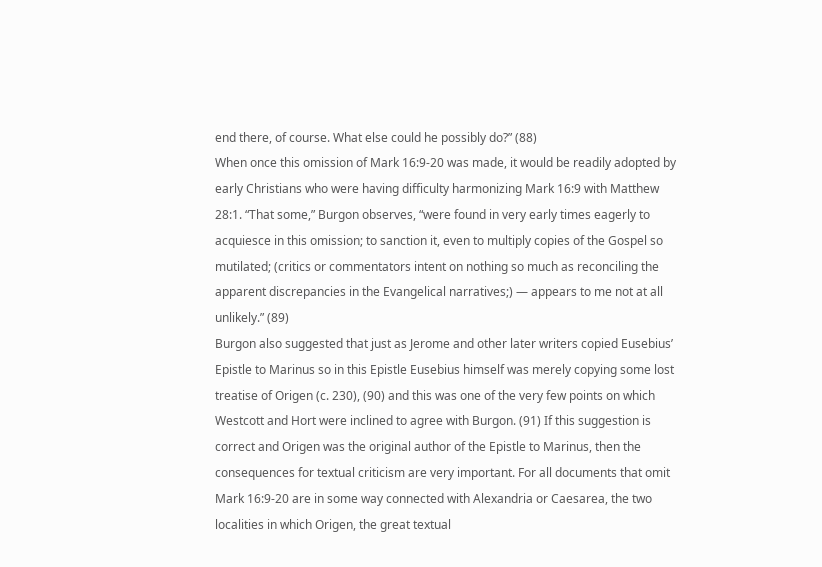end there, of course. What else could he possibly do?” (88)
When once this omission of Mark 16:9-20 was made, it would be readily adopted by early Christians who were having difficulty harmonizing Mark 16:9 with Matthew 28:1. “That some,” Burgon observes, “were found in very early times eagerly to acquiesce in this omission; to sanction it, even to multiply copies of the Gospel so mutilated; (critics or commentators intent on nothing so much as reconciling the apparent discrepancies in the Evangelical narratives;) — appears to me not at all unlikely.” (89)
Burgon also suggested that just as Jerome and other later writers copied Eusebius’ Epistle to Marinus so in this Epistle Eusebius himself was merely copying some lost treatise of Origen (c. 230), (90) and this was one of the very few points on which Westcott and Hort were inclined to agree with Burgon. (91) If this suggestion is correct and Origen was the original author of the Epistle to Marinus, then the consequences for textual criticism are very important. For all documents that omit Mark 16:9-20 are in some way connected with Alexandria or Caesarea, the two localities in which Origen, the great textual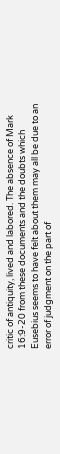critic of antiquity, lived and labored. The absence of Mark 16:9-20 from these documents and the doubts which Eusebius seems to have felt about them may all be due to an error of judgment on the part of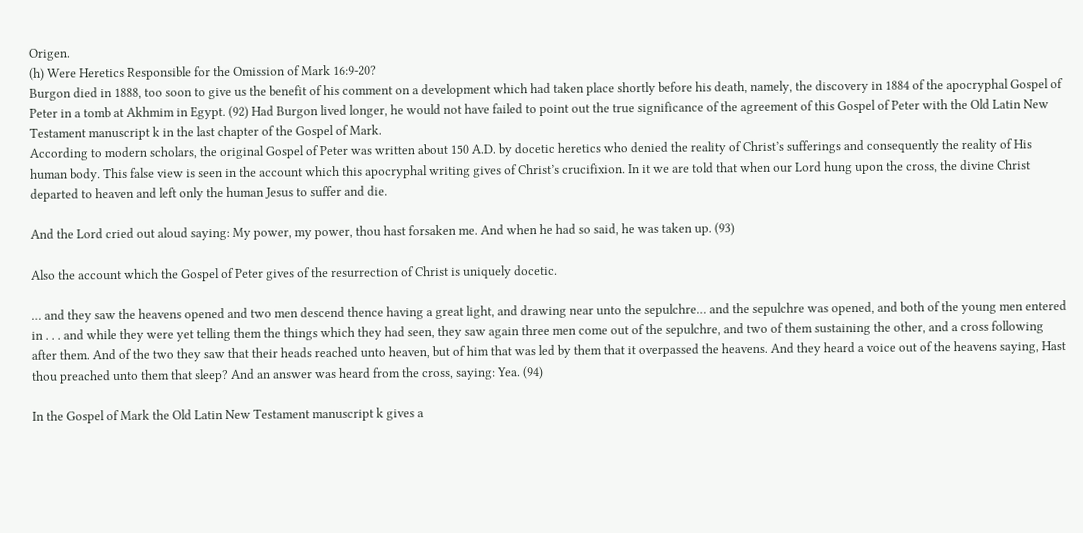Origen.
(h) Were Heretics Responsible for the Omission of Mark 16:9-20?
Burgon died in 1888, too soon to give us the benefit of his comment on a development which had taken place shortly before his death, namely, the discovery in 1884 of the apocryphal Gospel of Peter in a tomb at Akhmim in Egypt. (92) Had Burgon lived longer, he would not have failed to point out the true significance of the agreement of this Gospel of Peter with the Old Latin New Testament manuscript k in the last chapter of the Gospel of Mark.
According to modern scholars, the original Gospel of Peter was written about 150 A.D. by docetic heretics who denied the reality of Christ’s sufferings and consequently the reality of His human body. This false view is seen in the account which this apocryphal writing gives of Christ’s crucifixion. In it we are told that when our Lord hung upon the cross, the divine Christ departed to heaven and left only the human Jesus to suffer and die.

And the Lord cried out aloud saying: My power, my power, thou hast forsaken me. And when he had so said, he was taken up. (93)

Also the account which the Gospel of Peter gives of the resurrection of Christ is uniquely docetic.

… and they saw the heavens opened and two men descend thence having a great light, and drawing near unto the sepulchre… and the sepulchre was opened, and both of the young men entered in . . . and while they were yet telling them the things which they had seen, they saw again three men come out of the sepulchre, and two of them sustaining the other, and a cross following after them. And of the two they saw that their heads reached unto heaven, but of him that was led by them that it overpassed the heavens. And they heard a voice out of the heavens saying, Hast thou preached unto them that sleep? And an answer was heard from the cross, saying: Yea. (94)

In the Gospel of Mark the Old Latin New Testament manuscript k gives a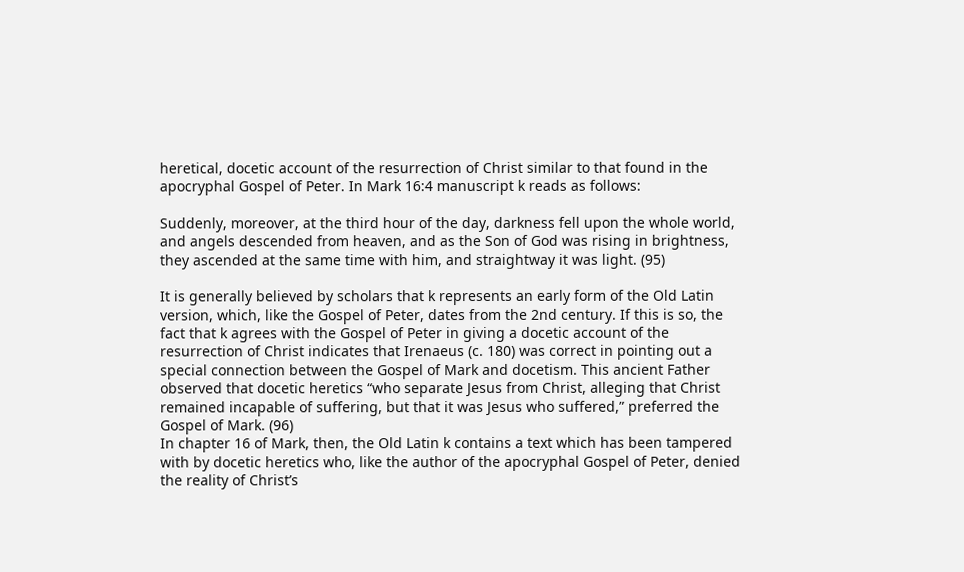heretical, docetic account of the resurrection of Christ similar to that found in the apocryphal Gospel of Peter. In Mark 16:4 manuscript k reads as follows:

Suddenly, moreover, at the third hour of the day, darkness fell upon the whole world, and angels descended from heaven, and as the Son of God was rising in brightness, they ascended at the same time with him, and straightway it was light. (95)

It is generally believed by scholars that k represents an early form of the Old Latin version, which, like the Gospel of Peter, dates from the 2nd century. If this is so, the fact that k agrees with the Gospel of Peter in giving a docetic account of the resurrection of Christ indicates that Irenaeus (c. 180) was correct in pointing out a special connection between the Gospel of Mark and docetism. This ancient Father observed that docetic heretics “who separate Jesus from Christ, alleging that Christ remained incapable of suffering, but that it was Jesus who suffered,” preferred the Gospel of Mark. (96)
In chapter 16 of Mark, then, the Old Latin k contains a text which has been tampered with by docetic heretics who, like the author of the apocryphal Gospel of Peter, denied the reality of Christ’s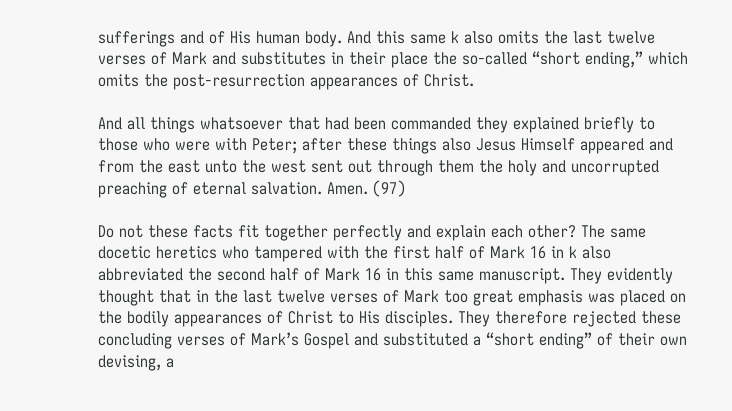sufferings and of His human body. And this same k also omits the last twelve verses of Mark and substitutes in their place the so-called “short ending,” which omits the post-resurrection appearances of Christ.

And all things whatsoever that had been commanded they explained briefly to those who were with Peter; after these things also Jesus Himself appeared and from the east unto the west sent out through them the holy and uncorrupted preaching of eternal salvation. Amen. (97)

Do not these facts fit together perfectly and explain each other? The same docetic heretics who tampered with the first half of Mark 16 in k also abbreviated the second half of Mark 16 in this same manuscript. They evidently thought that in the last twelve verses of Mark too great emphasis was placed on the bodily appearances of Christ to His disciples. They therefore rejected these concluding verses of Mark’s Gospel and substituted a “short ending” of their own devising, a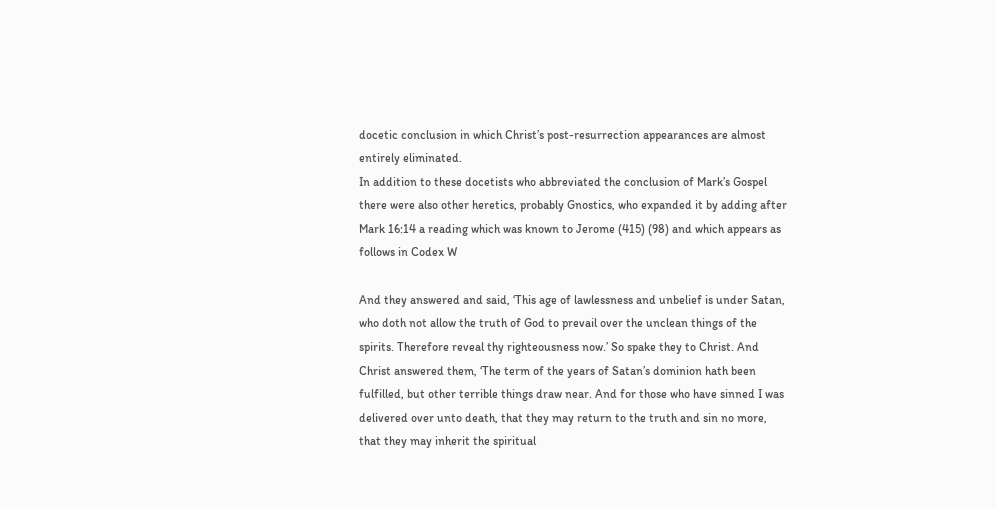docetic conclusion in which Christ’s post-resurrection appearances are almost entirely eliminated.
In addition to these docetists who abbreviated the conclusion of Mark’s Gospel there were also other heretics, probably Gnostics, who expanded it by adding after Mark 16:14 a reading which was known to Jerome (415) (98) and which appears as follows in Codex W

And they answered and said, ‘This age of lawlessness and unbelief is under Satan, who doth not allow the truth of God to prevail over the unclean things of the spirits. Therefore reveal thy righteousness now.’ So spake they to Christ. And Christ answered them, ‘The term of the years of Satan’s dominion hath been fulfilled, but other terrible things draw near. And for those who have sinned I was delivered over unto death, that they may return to the truth and sin no more, that they may inherit the spiritual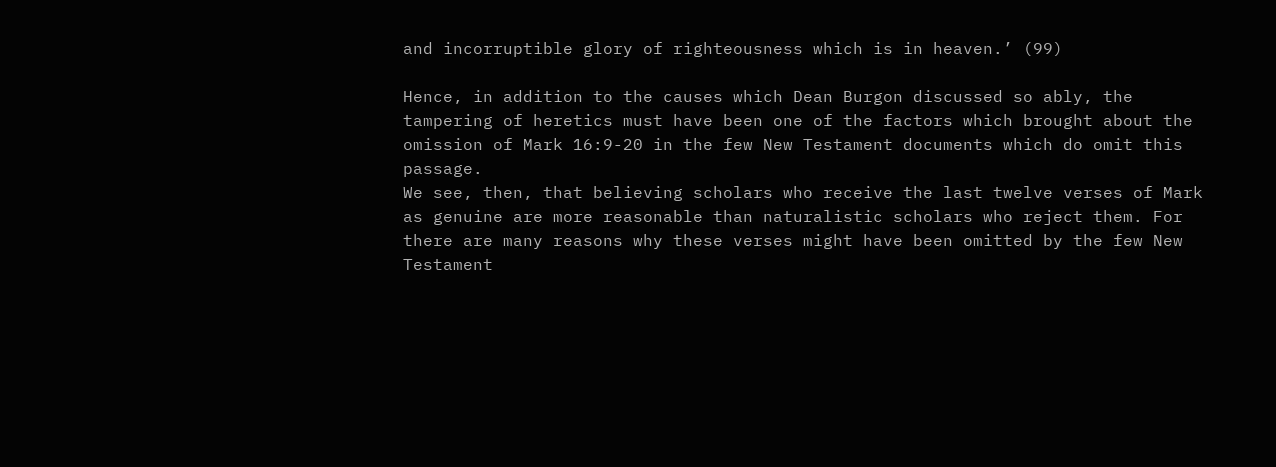and incorruptible glory of righteousness which is in heaven.’ (99)

Hence, in addition to the causes which Dean Burgon discussed so ably, the tampering of heretics must have been one of the factors which brought about the omission of Mark 16:9-20 in the few New Testament documents which do omit this passage.
We see, then, that believing scholars who receive the last twelve verses of Mark as genuine are more reasonable than naturalistic scholars who reject them. For there are many reasons why these verses might have been omitted by the few New Testament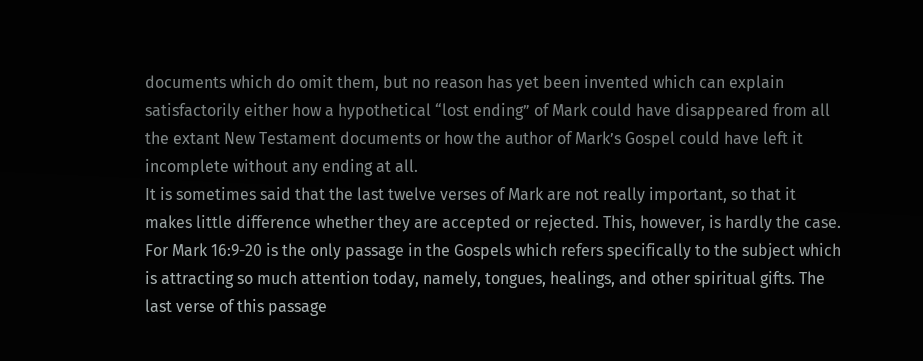documents which do omit them, but no reason has yet been invented which can explain satisfactorily either how a hypothetical “lost ending” of Mark could have disappeared from all the extant New Testament documents or how the author of Mark’s Gospel could have left it incomplete without any ending at all.
It is sometimes said that the last twelve verses of Mark are not really important, so that it makes little difference whether they are accepted or rejected. This, however, is hardly the case. For Mark 16:9-20 is the only passage in the Gospels which refers specifically to the subject which is attracting so much attention today, namely, tongues, healings, and other spiritual gifts. The last verse of this passage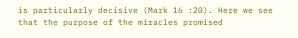is particularly decisive (Mark 16 :20). Here we see that the purpose of the miracles promised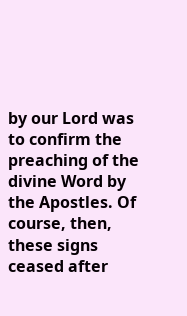by our Lord was to confirm the preaching of the divine Word by the Apostles. Of course, then, these signs ceased after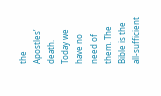the Apostles’ death. Today we have no need of them. The Bible is the all-sufficient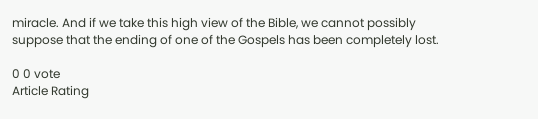miracle. And if we take this high view of the Bible, we cannot possibly suppose that the ending of one of the Gospels has been completely lost.

0 0 vote
Article Rating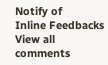Notify of
Inline Feedbacks
View all comments